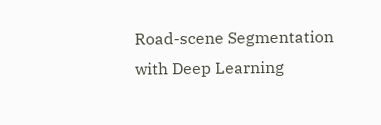Road-scene Segmentation with Deep Learning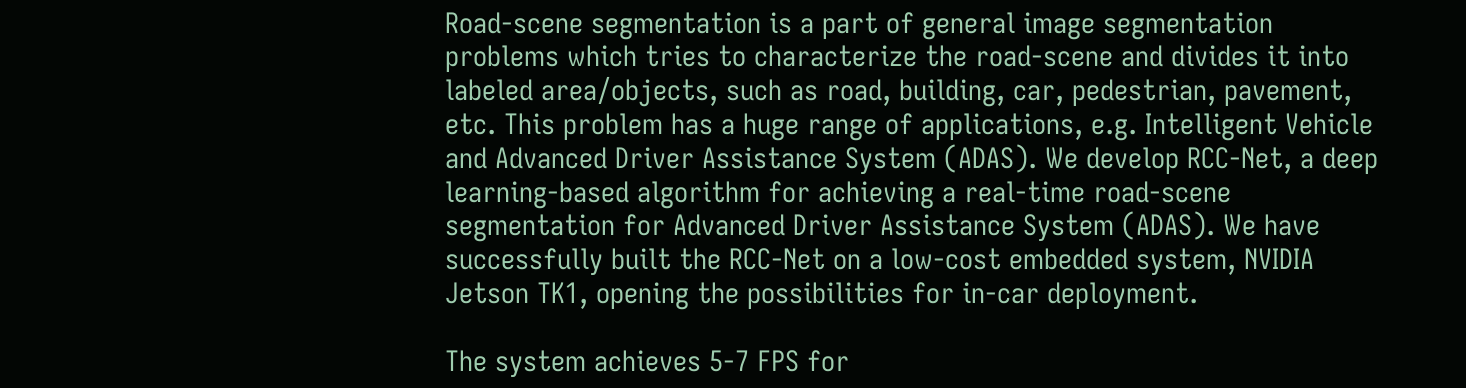Road-scene segmentation is a part of general image segmentation problems which tries to characterize the road-scene and divides it into labeled area/objects, such as road, building, car, pedestrian, pavement, etc. This problem has a huge range of applications, e.g. Intelligent Vehicle and Advanced Driver Assistance System (ADAS). We develop RCC-Net, a deep learning-based algorithm for achieving a real-time road-scene segmentation for Advanced Driver Assistance System (ADAS). We have successfully built the RCC-Net on a low-cost embedded system, NVIDIA Jetson TK1, opening the possibilities for in-car deployment.

The system achieves 5-7 FPS for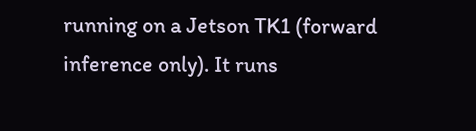running on a Jetson TK1 (forward inference only). It runs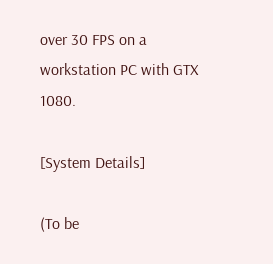over 30 FPS on a workstation PC with GTX 1080.

[System Details]

(To be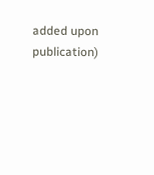added upon publication)